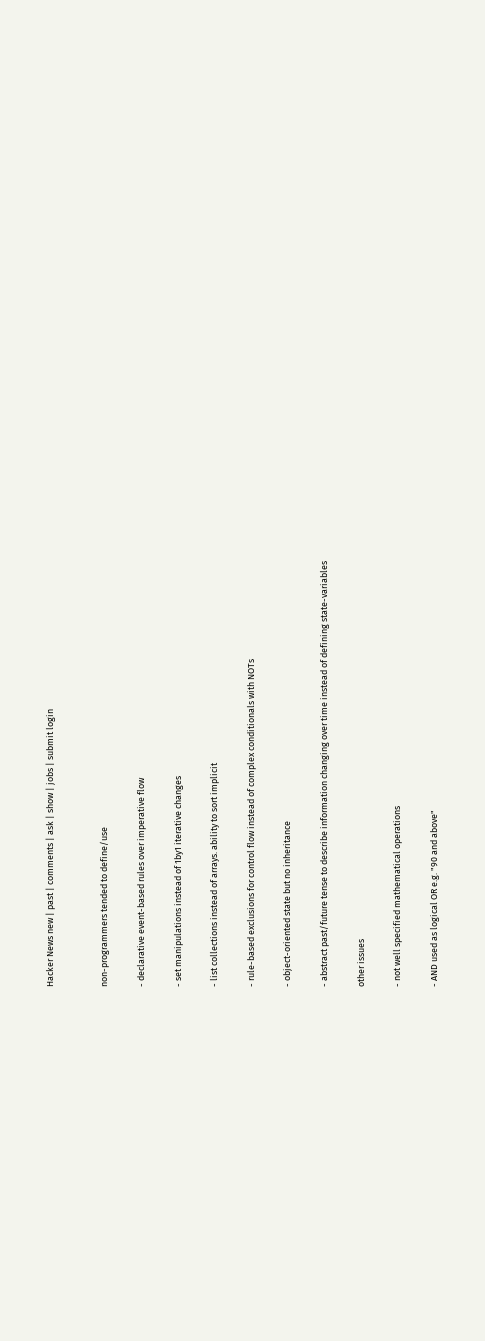Hacker News new | past | comments | ask | show | jobs | submit login


non-programmers tended to define/use

- declarative event-based rules over imperative flow

- set manipulations instead of 1by1 iterative changes

- list collections instead of arrays. ability to sort implicit

- rule-based exclusions for control flow instead of complex conditionals with NOTs

- object-oriented state but no inheritance

- abstract past/future tense to describe information changing over time instead of defining state-variables

other issues

- not well specified mathematical operations

- AND used as logical OR e.g. "90 and above"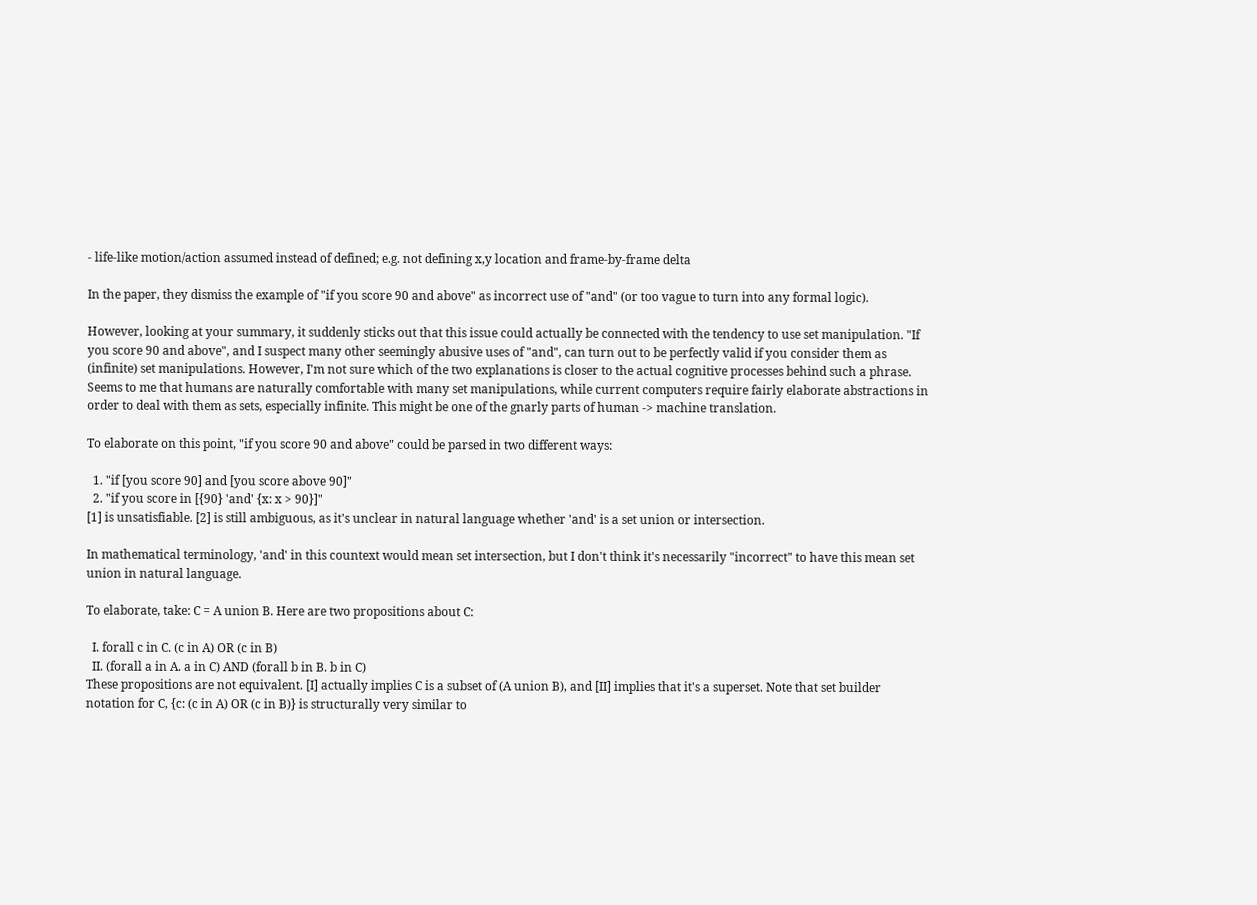- life-like motion/action assumed instead of defined; e.g. not defining x,y location and frame-by-frame delta

In the paper, they dismiss the example of "if you score 90 and above" as incorrect use of "and" (or too vague to turn into any formal logic).

However, looking at your summary, it suddenly sticks out that this issue could actually be connected with the tendency to use set manipulation. "If you score 90 and above", and I suspect many other seemingly abusive uses of "and", can turn out to be perfectly valid if you consider them as (infinite) set manipulations. However, I'm not sure which of the two explanations is closer to the actual cognitive processes behind such a phrase. Seems to me that humans are naturally comfortable with many set manipulations, while current computers require fairly elaborate abstractions in order to deal with them as sets, especially infinite. This might be one of the gnarly parts of human -> machine translation.

To elaborate on this point, "if you score 90 and above" could be parsed in two different ways:

  1. "if [you score 90] and [you score above 90]"
  2. "if you score in [{90} 'and' {x: x > 90}]"
[1] is unsatisfiable. [2] is still ambiguous, as it's unclear in natural language whether 'and' is a set union or intersection.

In mathematical terminology, 'and' in this countext would mean set intersection, but I don't think it's necessarily "incorrect" to have this mean set union in natural language.

To elaborate, take: C = A union B. Here are two propositions about C:

  I. forall c in C. (c in A) OR (c in B)
  II. (forall a in A. a in C) AND (forall b in B. b in C)
These propositions are not equivalent. [I] actually implies C is a subset of (A union B), and [II] implies that it's a superset. Note that set builder notation for C, {c: (c in A) OR (c in B)} is structurally very similar to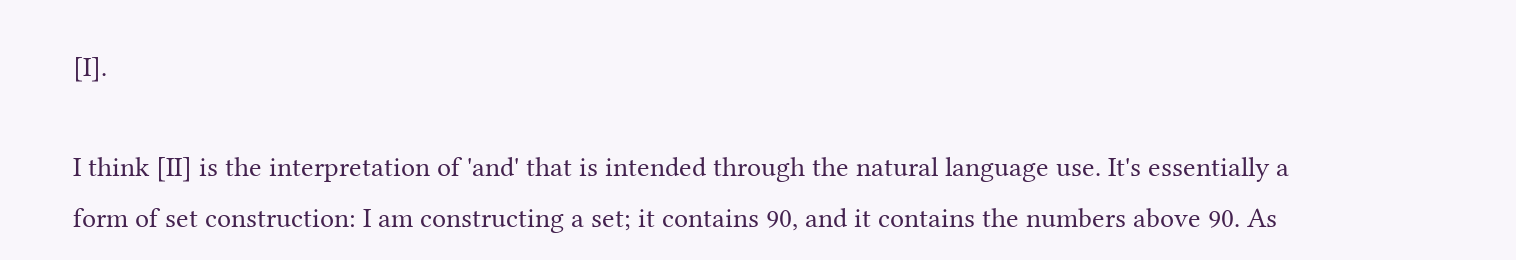[I].

I think [II] is the interpretation of 'and' that is intended through the natural language use. It's essentially a form of set construction: I am constructing a set; it contains 90, and it contains the numbers above 90. As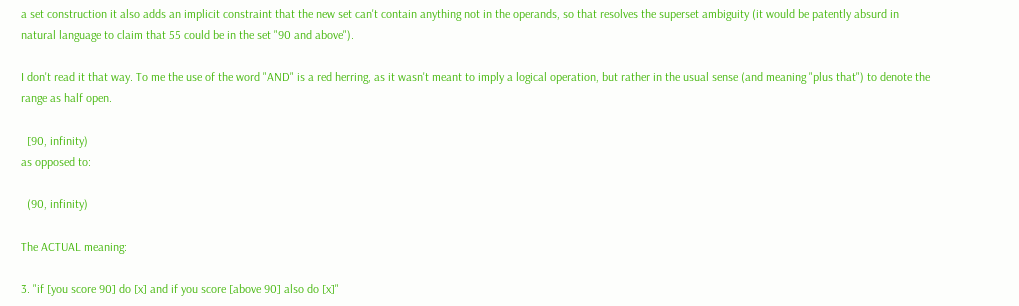a set construction it also adds an implicit constraint that the new set can't contain anything not in the operands, so that resolves the superset ambiguity (it would be patently absurd in natural language to claim that 55 could be in the set "90 and above").

I don't read it that way. To me the use of the word "AND" is a red herring, as it wasn't meant to imply a logical operation, but rather in the usual sense (and meaning "plus that") to denote the range as half open.

  [90, infinity)
as opposed to:

  (90, infinity)

The ACTUAL meaning:

3. "if [you score 90] do [x] and if you score [above 90] also do [x]"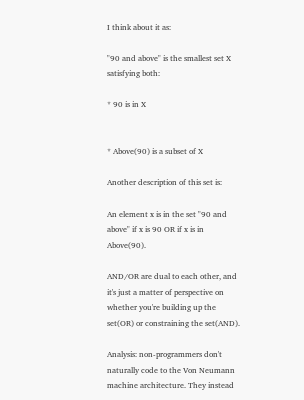I think about it as:

"90 and above" is the smallest set X satisfying both:

* 90 is in X


* Above(90) is a subset of X

Another description of this set is:

An element x is in the set "90 and above" if x is 90 OR if x is in Above(90).

AND/OR are dual to each other, and it's just a matter of perspective on whether you're building up the set(OR) or constraining the set(AND).

Analysis: non-programmers don't naturally code to the Von Neumann machine architecture. They instead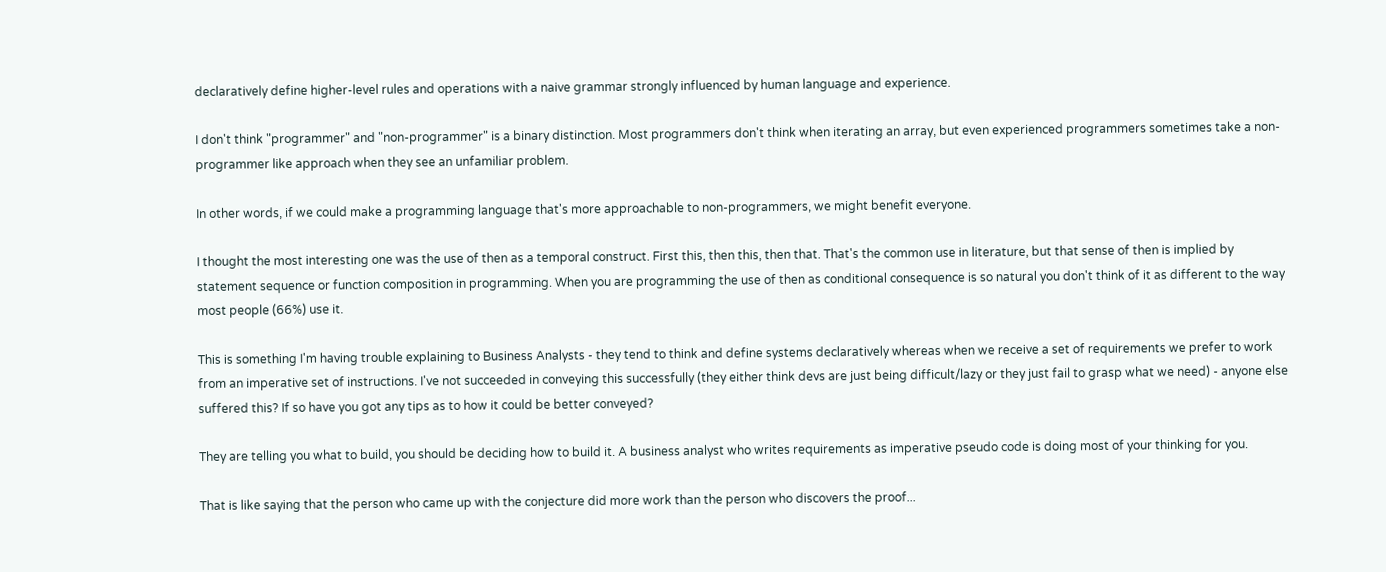declaratively define higher-level rules and operations with a naive grammar strongly influenced by human language and experience.

I don't think "programmer" and "non-programmer" is a binary distinction. Most programmers don't think when iterating an array, but even experienced programmers sometimes take a non-programmer like approach when they see an unfamiliar problem.

In other words, if we could make a programming language that's more approachable to non-programmers, we might benefit everyone.

I thought the most interesting one was the use of then as a temporal construct. First this, then this, then that. That's the common use in literature, but that sense of then is implied by statement sequence or function composition in programming. When you are programming the use of then as conditional consequence is so natural you don't think of it as different to the way most people (66%) use it.

This is something I'm having trouble explaining to Business Analysts - they tend to think and define systems declaratively whereas when we receive a set of requirements we prefer to work from an imperative set of instructions. I've not succeeded in conveying this successfully (they either think devs are just being difficult/lazy or they just fail to grasp what we need) - anyone else suffered this? If so have you got any tips as to how it could be better conveyed?

They are telling you what to build, you should be deciding how to build it. A business analyst who writes requirements as imperative pseudo code is doing most of your thinking for you.

That is like saying that the person who came up with the conjecture did more work than the person who discovers the proof...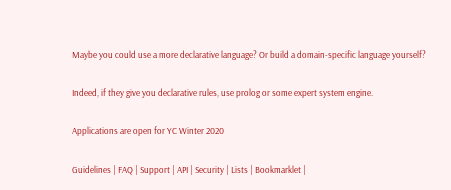Maybe you could use a more declarative language? Or build a domain-specific language yourself?

Indeed, if they give you declarative rules, use prolog or some expert system engine.

Applications are open for YC Winter 2020

Guidelines | FAQ | Support | API | Security | Lists | Bookmarklet |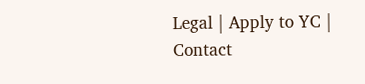Legal | Apply to YC | Contact